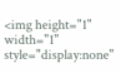<img height="1" width="1" style="display:none"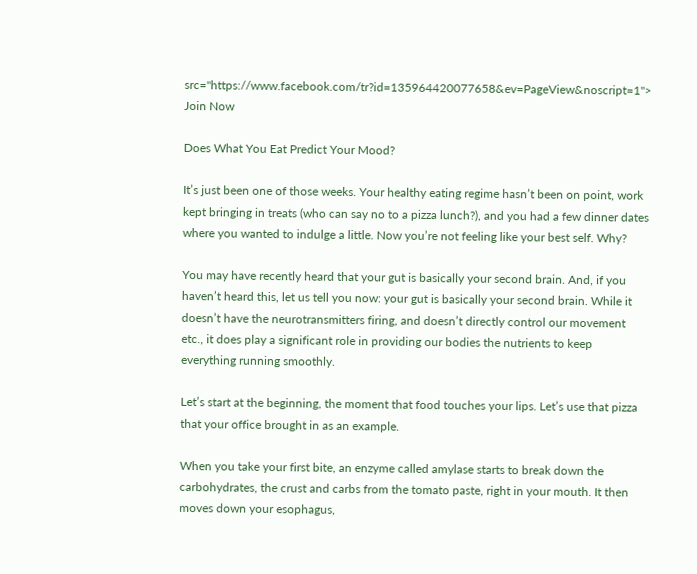src="https://www.facebook.com/tr?id=135964420077658&ev=PageView&noscript=1">
Join Now

Does What You Eat Predict Your Mood?

It’s just been one of those weeks. Your healthy eating regime hasn’t been on point, work kept bringing in treats (who can say no to a pizza lunch?), and you had a few dinner dates where you wanted to indulge a little. Now you’re not feeling like your best self. Why?

You may have recently heard that your gut is basically your second brain. And, if you haven’t heard this, let us tell you now: your gut is basically your second brain. While it doesn’t have the neurotransmitters firing, and doesn’t directly control our movement etc., it does play a significant role in providing our bodies the nutrients to keep everything running smoothly.

Let’s start at the beginning, the moment that food touches your lips. Let’s use that pizza that your office brought in as an example.

When you take your first bite, an enzyme called amylase starts to break down the carbohydrates, the crust and carbs from the tomato paste, right in your mouth. It then moves down your esophagus,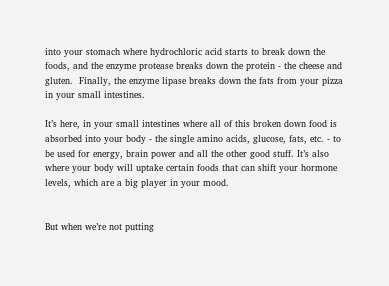into your stomach where hydrochloric acid starts to break down the foods, and the enzyme protease breaks down the protein - the cheese and gluten.  Finally, the enzyme lipase breaks down the fats from your pizza in your small intestines.

It’s here, in your small intestines where all of this broken down food is absorbed into your body - the single amino acids, glucose, fats, etc. - to be used for energy, brain power and all the other good stuff. It’s also where your body will uptake certain foods that can shift your hormone levels, which are a big player in your mood.


But when we’re not putting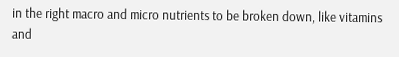in the right macro and micro nutrients to be broken down, like vitamins and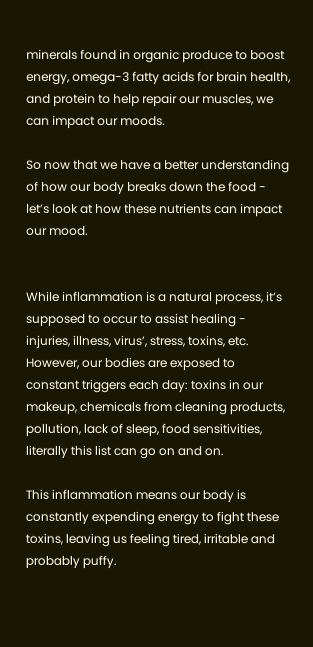minerals found in organic produce to boost energy, omega-3 fatty acids for brain health, and protein to help repair our muscles, we can impact our moods.

So now that we have a better understanding of how our body breaks down the food - let’s look at how these nutrients can impact our mood.


While inflammation is a natural process, it’s supposed to occur to assist healing - injuries, illness, virus’, stress, toxins, etc. However, our bodies are exposed to constant triggers each day: toxins in our makeup, chemicals from cleaning products, pollution, lack of sleep, food sensitivities, literally this list can go on and on.

This inflammation means our body is constantly expending energy to fight these toxins, leaving us feeling tired, irritable and probably puffy.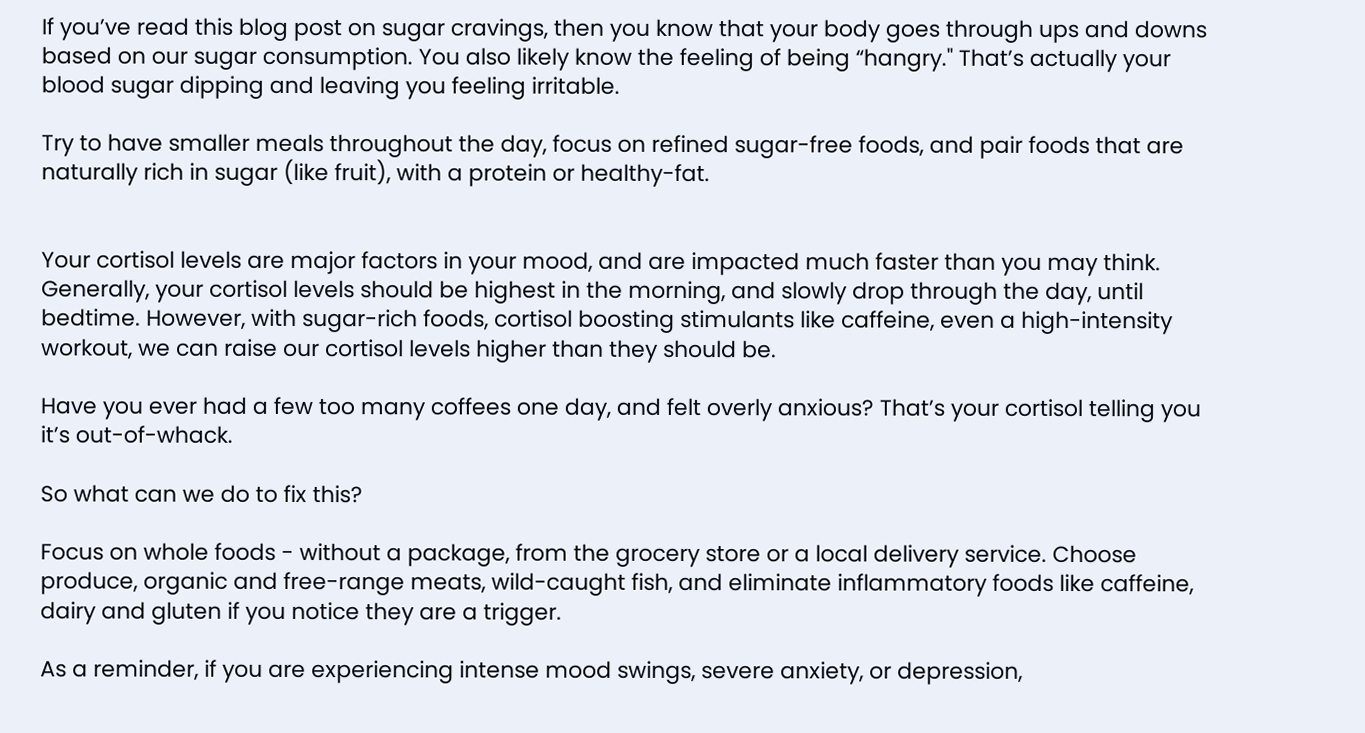If you’ve read this blog post on sugar cravings, then you know that your body goes through ups and downs based on our sugar consumption. You also likely know the feeling of being “hangry." That’s actually your blood sugar dipping and leaving you feeling irritable.

Try to have smaller meals throughout the day, focus on refined sugar-free foods, and pair foods that are naturally rich in sugar (like fruit), with a protein or healthy-fat.


Your cortisol levels are major factors in your mood, and are impacted much faster than you may think. Generally, your cortisol levels should be highest in the morning, and slowly drop through the day, until bedtime. However, with sugar-rich foods, cortisol boosting stimulants like caffeine, even a high-intensity workout, we can raise our cortisol levels higher than they should be.

Have you ever had a few too many coffees one day, and felt overly anxious? That’s your cortisol telling you it’s out-of-whack.

So what can we do to fix this?

Focus on whole foods - without a package, from the grocery store or a local delivery service. Choose produce, organic and free-range meats, wild-caught fish, and eliminate inflammatory foods like caffeine, dairy and gluten if you notice they are a trigger.

As a reminder, if you are experiencing intense mood swings, severe anxiety, or depression,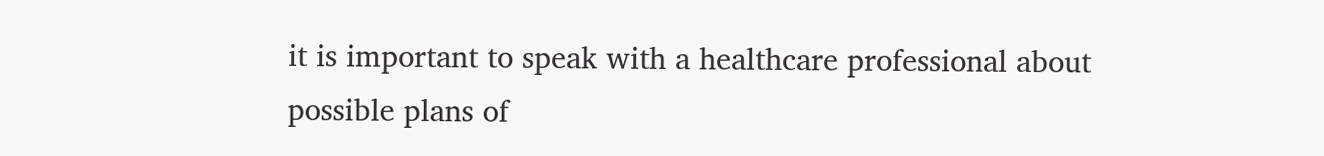it is important to speak with a healthcare professional about possible plans of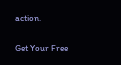action.

Get Your Free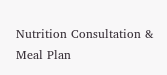Nutrition Consultation & Meal Plan